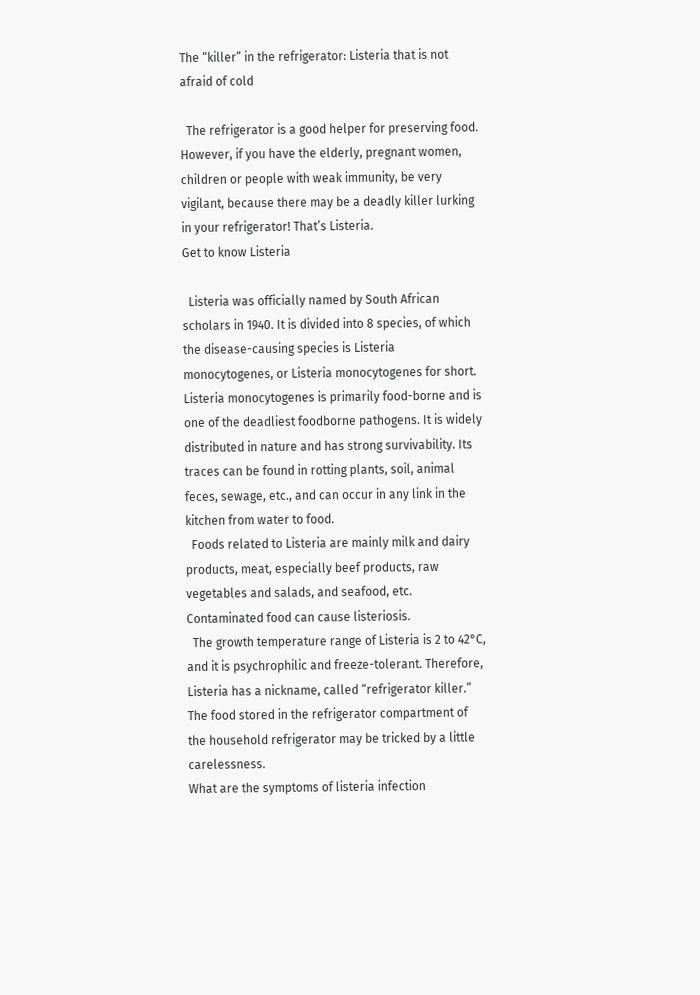The “killer” in the refrigerator: Listeria that is not afraid of cold

  The refrigerator is a good helper for preserving food. However, if you have the elderly, pregnant women, children or people with weak immunity, be very vigilant, because there may be a deadly killer lurking in your refrigerator! That’s Listeria.
Get to know Listeria

  Listeria was officially named by South African scholars in 1940. It is divided into 8 species, of which the disease-causing species is Listeria monocytogenes, or Listeria monocytogenes for short. Listeria monocytogenes is primarily food-borne and is one of the deadliest foodborne pathogens. It is widely distributed in nature and has strong survivability. Its traces can be found in rotting plants, soil, animal feces, sewage, etc., and can occur in any link in the kitchen from water to food.
  Foods related to Listeria are mainly milk and dairy products, meat, especially beef products, raw vegetables and salads, and seafood, etc. Contaminated food can cause listeriosis.
  The growth temperature range of Listeria is 2 to 42°C, and it is psychrophilic and freeze-tolerant. Therefore, Listeria has a nickname, called “refrigerator killer.” The food stored in the refrigerator compartment of the household refrigerator may be tricked by a little carelessness.
What are the symptoms of listeria infection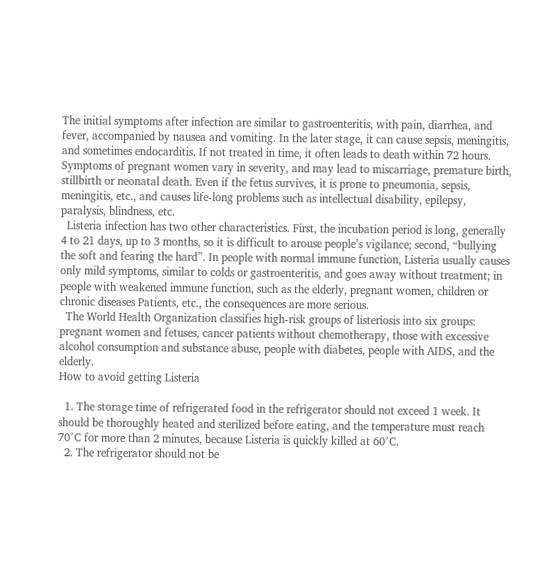The initial symptoms after infection are similar to gastroenteritis, with pain, diarrhea, and fever, accompanied by nausea and vomiting. In the later stage, it can cause sepsis, meningitis, and sometimes endocarditis. If not treated in time, it often leads to death within 72 hours. Symptoms of pregnant women vary in severity, and may lead to miscarriage, premature birth, stillbirth or neonatal death. Even if the fetus survives, it is prone to pneumonia, sepsis, meningitis, etc., and causes life-long problems such as intellectual disability, epilepsy, paralysis, blindness, etc.
  Listeria infection has two other characteristics. First, the incubation period is long, generally 4 to 21 days, up to 3 months, so it is difficult to arouse people’s vigilance; second, “bullying the soft and fearing the hard”. In people with normal immune function, Listeria usually causes only mild symptoms, similar to colds or gastroenteritis, and goes away without treatment; in people with weakened immune function, such as the elderly, pregnant women, children or chronic diseases Patients, etc., the consequences are more serious.
  The World Health Organization classifies high-risk groups of listeriosis into six groups: pregnant women and fetuses, cancer patients without chemotherapy, those with excessive alcohol consumption and substance abuse, people with diabetes, people with AIDS, and the elderly.
How to avoid getting Listeria

  1. The storage time of refrigerated food in the refrigerator should not exceed 1 week. It should be thoroughly heated and sterilized before eating, and the temperature must reach 70°C for more than 2 minutes, because Listeria is quickly killed at 60°C.
  2. The refrigerator should not be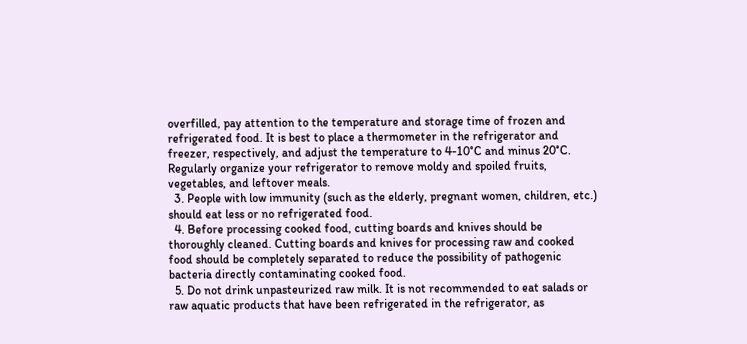overfilled, pay attention to the temperature and storage time of frozen and refrigerated food. It is best to place a thermometer in the refrigerator and freezer, respectively, and adjust the temperature to 4-10°C and minus 20°C. Regularly organize your refrigerator to remove moldy and spoiled fruits, vegetables, and leftover meals.
  3. People with low immunity (such as the elderly, pregnant women, children, etc.) should eat less or no refrigerated food.
  4. Before processing cooked food, cutting boards and knives should be thoroughly cleaned. Cutting boards and knives for processing raw and cooked food should be completely separated to reduce the possibility of pathogenic bacteria directly contaminating cooked food.
  5. Do not drink unpasteurized raw milk. It is not recommended to eat salads or raw aquatic products that have been refrigerated in the refrigerator, as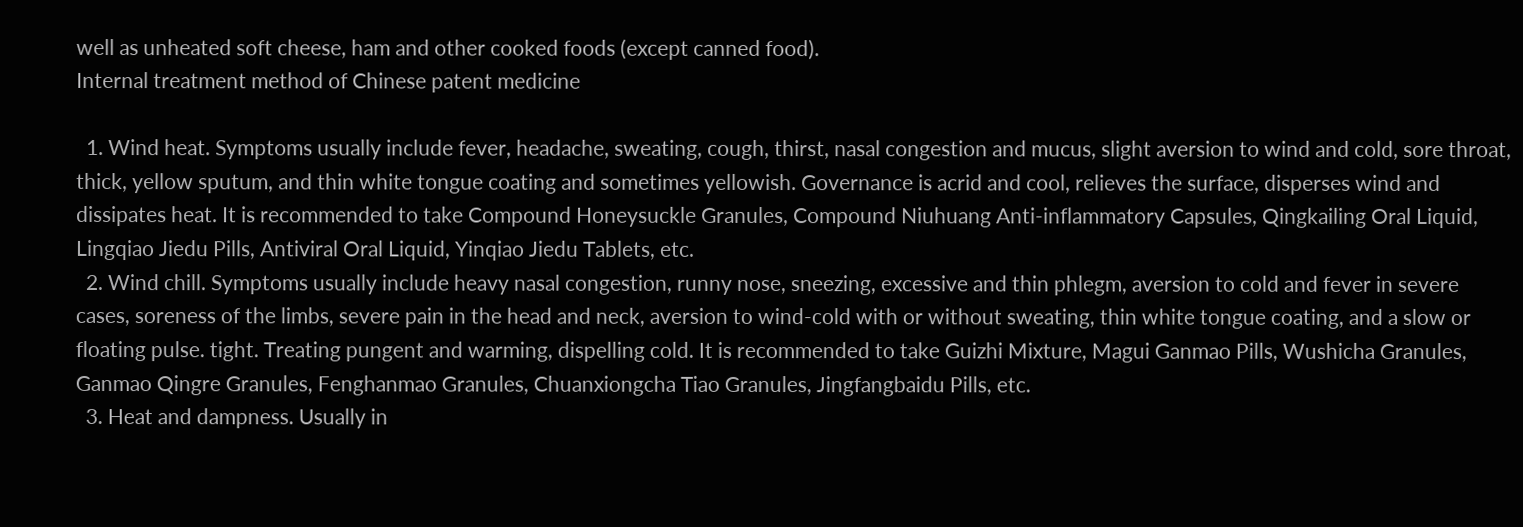well as unheated soft cheese, ham and other cooked foods (except canned food).
Internal treatment method of Chinese patent medicine

  1. Wind heat. Symptoms usually include fever, headache, sweating, cough, thirst, nasal congestion and mucus, slight aversion to wind and cold, sore throat, thick, yellow sputum, and thin white tongue coating and sometimes yellowish. Governance is acrid and cool, relieves the surface, disperses wind and dissipates heat. It is recommended to take Compound Honeysuckle Granules, Compound Niuhuang Anti-inflammatory Capsules, Qingkailing Oral Liquid, Lingqiao Jiedu Pills, Antiviral Oral Liquid, Yinqiao Jiedu Tablets, etc.
  2. Wind chill. Symptoms usually include heavy nasal congestion, runny nose, sneezing, excessive and thin phlegm, aversion to cold and fever in severe cases, soreness of the limbs, severe pain in the head and neck, aversion to wind-cold with or without sweating, thin white tongue coating, and a slow or floating pulse. tight. Treating pungent and warming, dispelling cold. It is recommended to take Guizhi Mixture, Magui Ganmao Pills, Wushicha Granules, Ganmao Qingre Granules, Fenghanmao Granules, Chuanxiongcha Tiao Granules, Jingfangbaidu Pills, etc.
  3. Heat and dampness. Usually in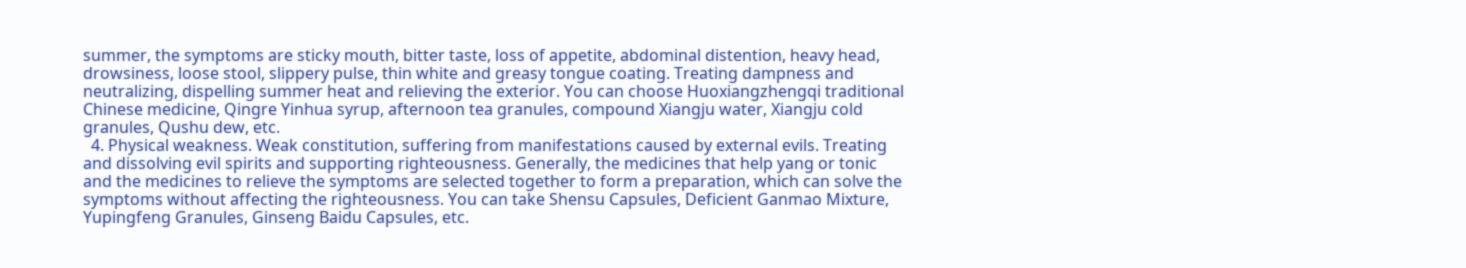summer, the symptoms are sticky mouth, bitter taste, loss of appetite, abdominal distention, heavy head, drowsiness, loose stool, slippery pulse, thin white and greasy tongue coating. Treating dampness and neutralizing, dispelling summer heat and relieving the exterior. You can choose Huoxiangzhengqi traditional Chinese medicine, Qingre Yinhua syrup, afternoon tea granules, compound Xiangju water, Xiangju cold granules, Qushu dew, etc.
  4. Physical weakness. Weak constitution, suffering from manifestations caused by external evils. Treating and dissolving evil spirits and supporting righteousness. Generally, the medicines that help yang or tonic and the medicines to relieve the symptoms are selected together to form a preparation, which can solve the symptoms without affecting the righteousness. You can take Shensu Capsules, Deficient Ganmao Mixture, Yupingfeng Granules, Ginseng Baidu Capsules, etc.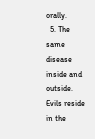orally.
  5. The same disease inside and outside. Evils reside in the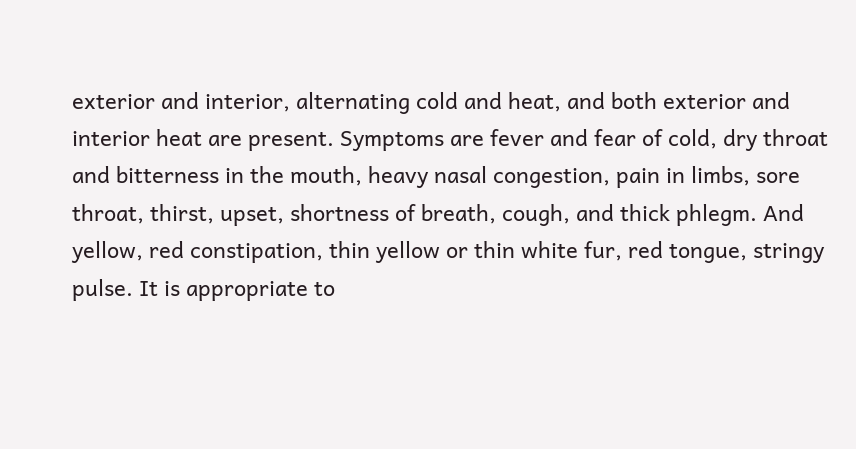exterior and interior, alternating cold and heat, and both exterior and interior heat are present. Symptoms are fever and fear of cold, dry throat and bitterness in the mouth, heavy nasal congestion, pain in limbs, sore throat, thirst, upset, shortness of breath, cough, and thick phlegm. And yellow, red constipation, thin yellow or thin white fur, red tongue, stringy pulse. It is appropriate to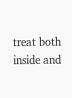treat both inside and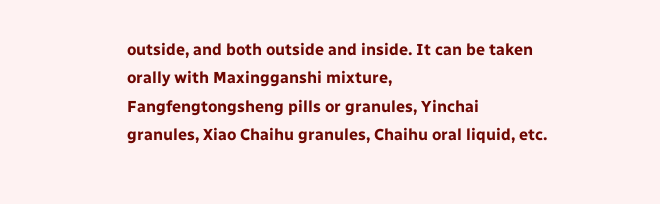outside, and both outside and inside. It can be taken orally with Maxingganshi mixture, Fangfengtongsheng pills or granules, Yinchai granules, Xiao Chaihu granules, Chaihu oral liquid, etc.